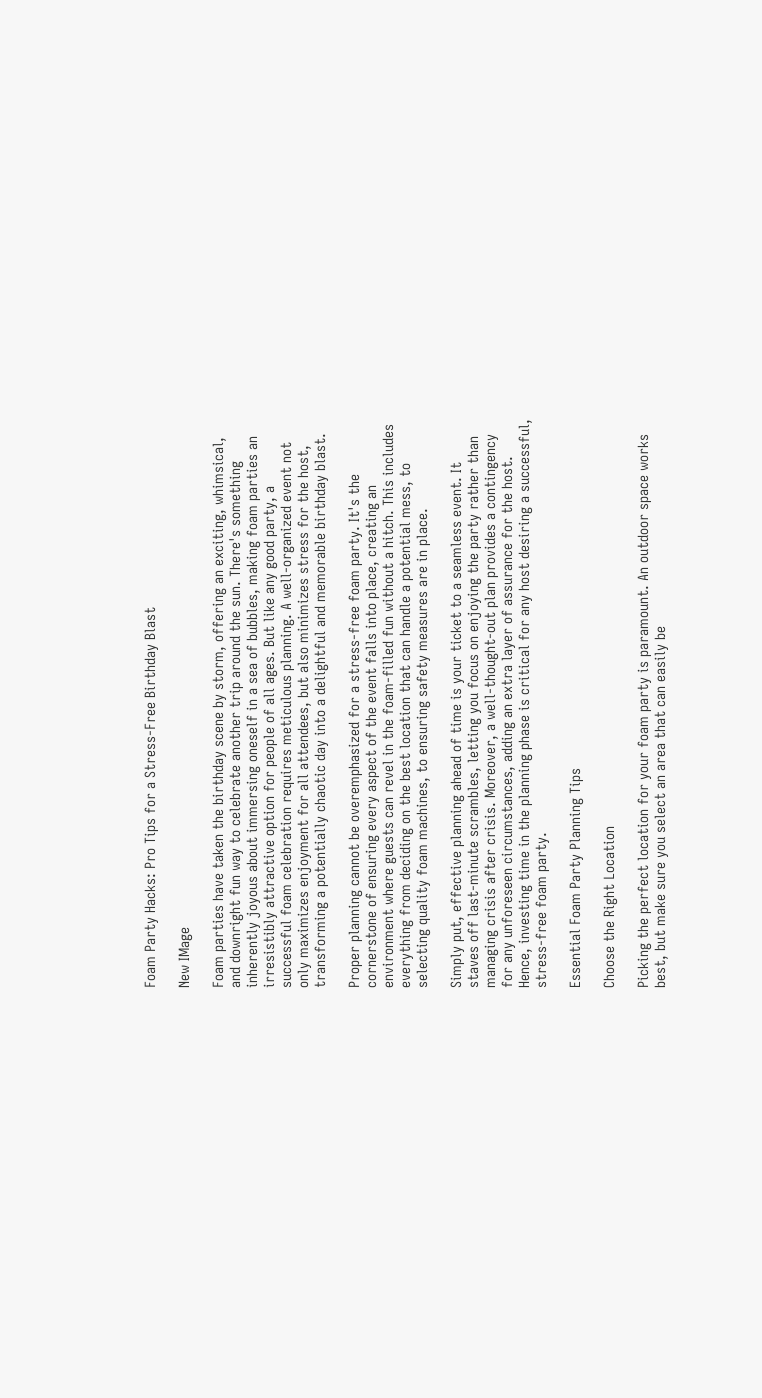Foam Party Hacks: Pro Tips for a Stress-Free Birthday Blast

New IMage

Foam parties have taken the birthday scene by storm, offering an exciting, whimsical, and downright fun way to celebrate another trip around the sun. There's something inherently joyous about immersing oneself in a sea of bubbles, making foam parties an irresistibly attractive option for people of all ages. But like any good party, a successful foam celebration requires meticulous planning. A well-organized event not only maximizes enjoyment for all attendees, but also minimizes stress for the host, transforming a potentially chaotic day into a delightful and memorable birthday blast.

Proper planning cannot be overemphasized for a stress-free foam party. It's the cornerstone of ensuring every aspect of the event falls into place, creating an environment where guests can revel in the foam-filled fun without a hitch. This includes everything from deciding on the best location that can handle a potential mess, to selecting quality foam machines, to ensuring safety measures are in place.

Simply put, effective planning ahead of time is your ticket to a seamless event. It staves off last-minute scrambles, letting you focus on enjoying the party rather than managing crisis after crisis. Moreover, a well-thought-out plan provides a contingency for any unforeseen circumstances, adding an extra layer of assurance for the host. Hence, investing time in the planning phase is critical for any host desiring a successful, stress-free foam party.

Essential Foam Party Planning Tips

Choose the Right Location

Picking the perfect location for your foam party is paramount. An outdoor space works best, but make sure you select an area that can easily be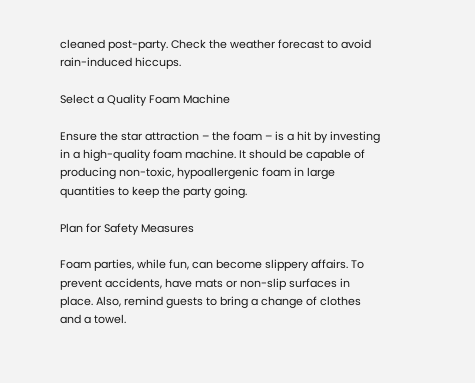cleaned post-party. Check the weather forecast to avoid rain-induced hiccups.

Select a Quality Foam Machine

Ensure the star attraction – the foam – is a hit by investing in a high-quality foam machine. It should be capable of producing non-toxic, hypoallergenic foam in large quantities to keep the party going.

Plan for Safety Measures

Foam parties, while fun, can become slippery affairs. To prevent accidents, have mats or non-slip surfaces in place. Also, remind guests to bring a change of clothes and a towel.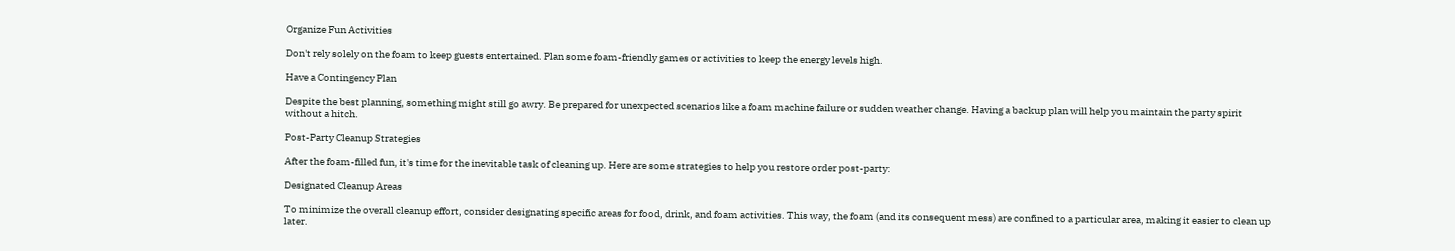Organize Fun Activities

Don't rely solely on the foam to keep guests entertained. Plan some foam-friendly games or activities to keep the energy levels high.

Have a Contingency Plan

Despite the best planning, something might still go awry. Be prepared for unexpected scenarios like a foam machine failure or sudden weather change. Having a backup plan will help you maintain the party spirit without a hitch.

Post-Party Cleanup Strategies

After the foam-filled fun, it's time for the inevitable task of cleaning up. Here are some strategies to help you restore order post-party:

Designated Cleanup Areas

To minimize the overall cleanup effort, consider designating specific areas for food, drink, and foam activities. This way, the foam (and its consequent mess) are confined to a particular area, making it easier to clean up later.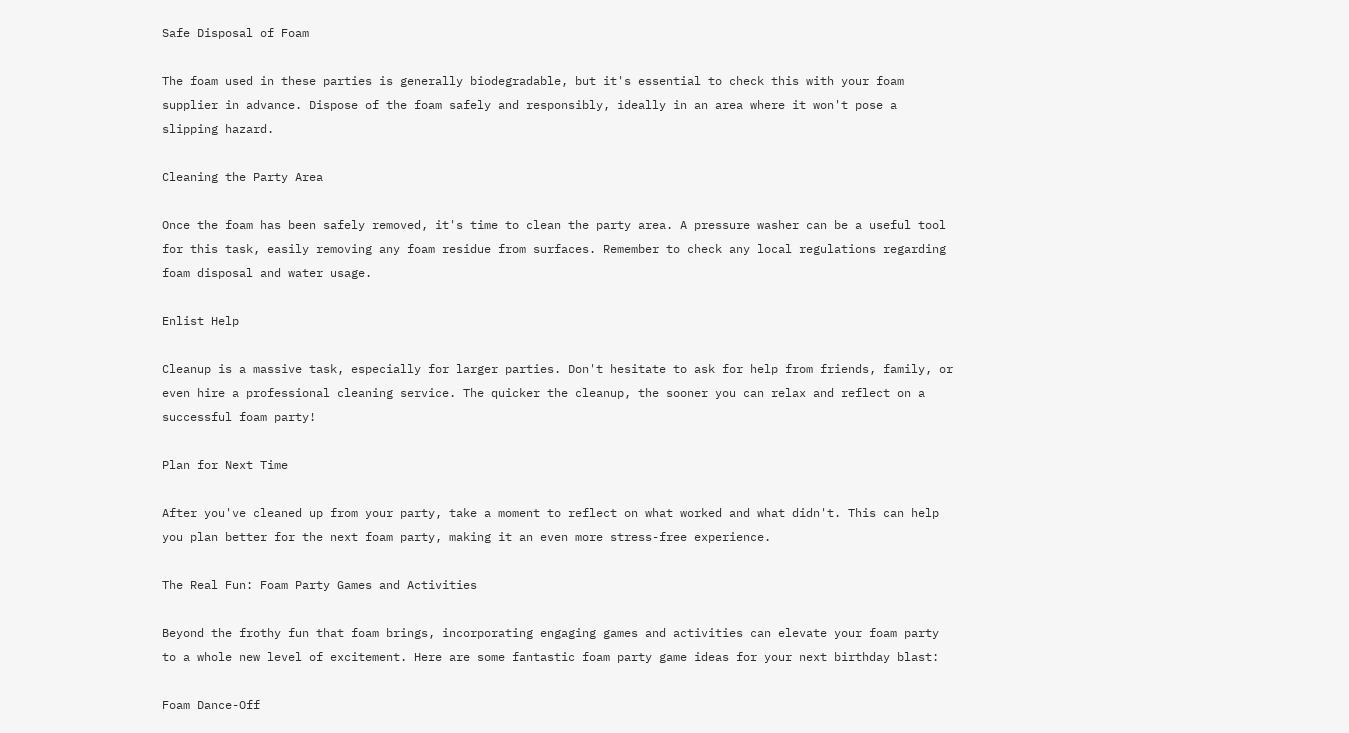Safe Disposal of Foam

The foam used in these parties is generally biodegradable, but it's essential to check this with your foam supplier in advance. Dispose of the foam safely and responsibly, ideally in an area where it won't pose a slipping hazard.

Cleaning the Party Area

Once the foam has been safely removed, it's time to clean the party area. A pressure washer can be a useful tool for this task, easily removing any foam residue from surfaces. Remember to check any local regulations regarding foam disposal and water usage.

Enlist Help

Cleanup is a massive task, especially for larger parties. Don't hesitate to ask for help from friends, family, or even hire a professional cleaning service. The quicker the cleanup, the sooner you can relax and reflect on a successful foam party!

Plan for Next Time

After you've cleaned up from your party, take a moment to reflect on what worked and what didn't. This can help you plan better for the next foam party, making it an even more stress-free experience.

The Real Fun: Foam Party Games and Activities

Beyond the frothy fun that foam brings, incorporating engaging games and activities can elevate your foam party to a whole new level of excitement. Here are some fantastic foam party game ideas for your next birthday blast:

Foam Dance-Off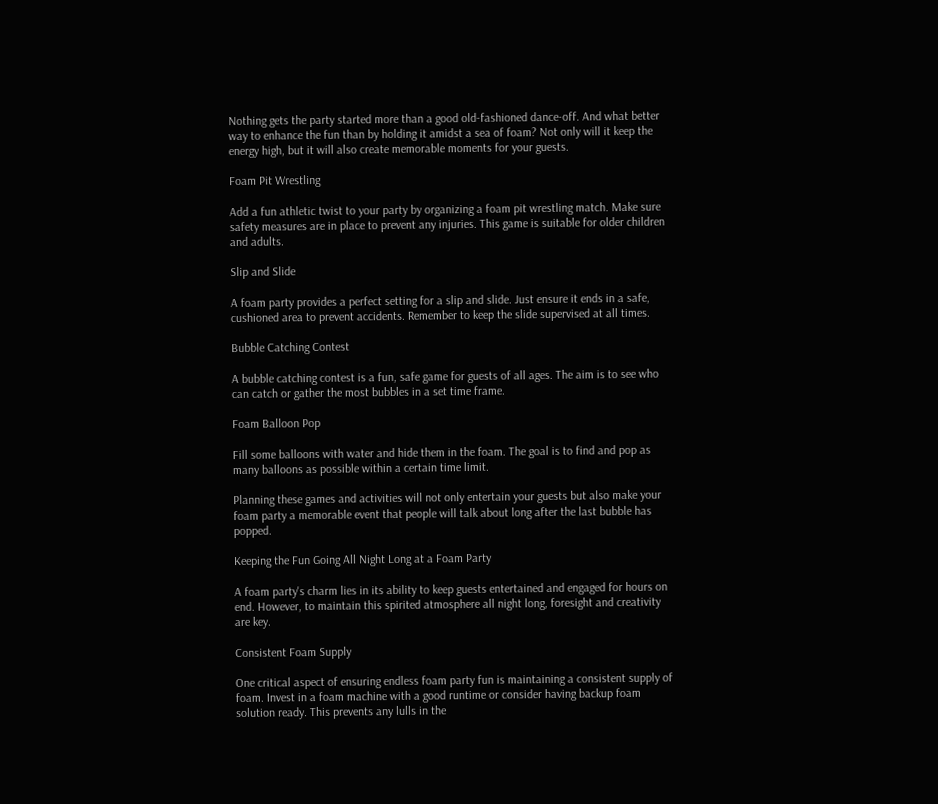Nothing gets the party started more than a good old-fashioned dance-off. And what better way to enhance the fun than by holding it amidst a sea of foam? Not only will it keep the energy high, but it will also create memorable moments for your guests.

Foam Pit Wrestling

Add a fun athletic twist to your party by organizing a foam pit wrestling match. Make sure safety measures are in place to prevent any injuries. This game is suitable for older children and adults.

Slip and Slide

A foam party provides a perfect setting for a slip and slide. Just ensure it ends in a safe, cushioned area to prevent accidents. Remember to keep the slide supervised at all times.

Bubble Catching Contest

A bubble catching contest is a fun, safe game for guests of all ages. The aim is to see who can catch or gather the most bubbles in a set time frame.

Foam Balloon Pop

Fill some balloons with water and hide them in the foam. The goal is to find and pop as many balloons as possible within a certain time limit.

Planning these games and activities will not only entertain your guests but also make your foam party a memorable event that people will talk about long after the last bubble has popped.

Keeping the Fun Going All Night Long at a Foam Party

A foam party's charm lies in its ability to keep guests entertained and engaged for hours on end. However, to maintain this spirited atmosphere all night long, foresight and creativity are key.

Consistent Foam Supply

One critical aspect of ensuring endless foam party fun is maintaining a consistent supply of foam. Invest in a foam machine with a good runtime or consider having backup foam solution ready. This prevents any lulls in the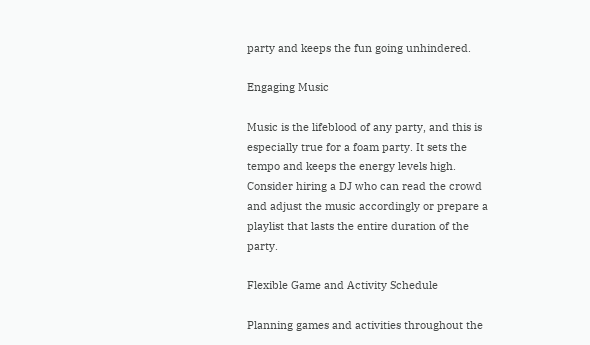party and keeps the fun going unhindered.

Engaging Music

Music is the lifeblood of any party, and this is especially true for a foam party. It sets the tempo and keeps the energy levels high. Consider hiring a DJ who can read the crowd and adjust the music accordingly or prepare a playlist that lasts the entire duration of the party.

Flexible Game and Activity Schedule

Planning games and activities throughout the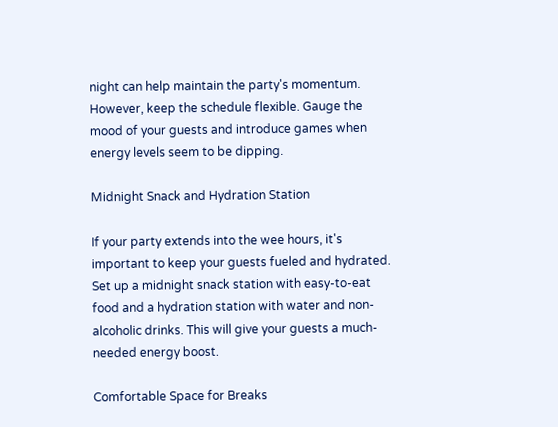night can help maintain the party's momentum. However, keep the schedule flexible. Gauge the mood of your guests and introduce games when energy levels seem to be dipping.

Midnight Snack and Hydration Station

If your party extends into the wee hours, it's important to keep your guests fueled and hydrated. Set up a midnight snack station with easy-to-eat food and a hydration station with water and non-alcoholic drinks. This will give your guests a much-needed energy boost.

Comfortable Space for Breaks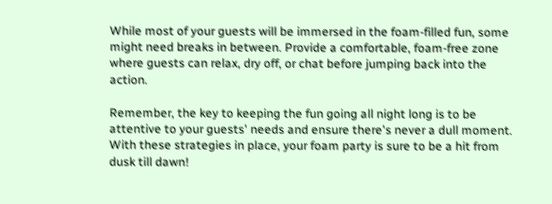While most of your guests will be immersed in the foam-filled fun, some might need breaks in between. Provide a comfortable, foam-free zone where guests can relax, dry off, or chat before jumping back into the action.

Remember, the key to keeping the fun going all night long is to be attentive to your guests' needs and ensure there's never a dull moment. With these strategies in place, your foam party is sure to be a hit from dusk till dawn!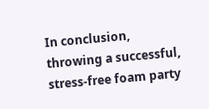In conclusion, throwing a successful, stress-free foam party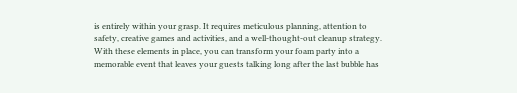is entirely within your grasp. It requires meticulous planning, attention to safety, creative games and activities, and a well-thought-out cleanup strategy. With these elements in place, you can transform your foam party into a memorable event that leaves your guests talking long after the last bubble has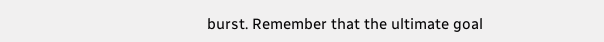burst. Remember that the ultimate goal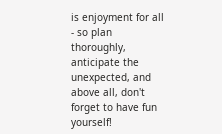is enjoyment for all - so plan thoroughly, anticipate the unexpected, and above all, don't forget to have fun yourself!